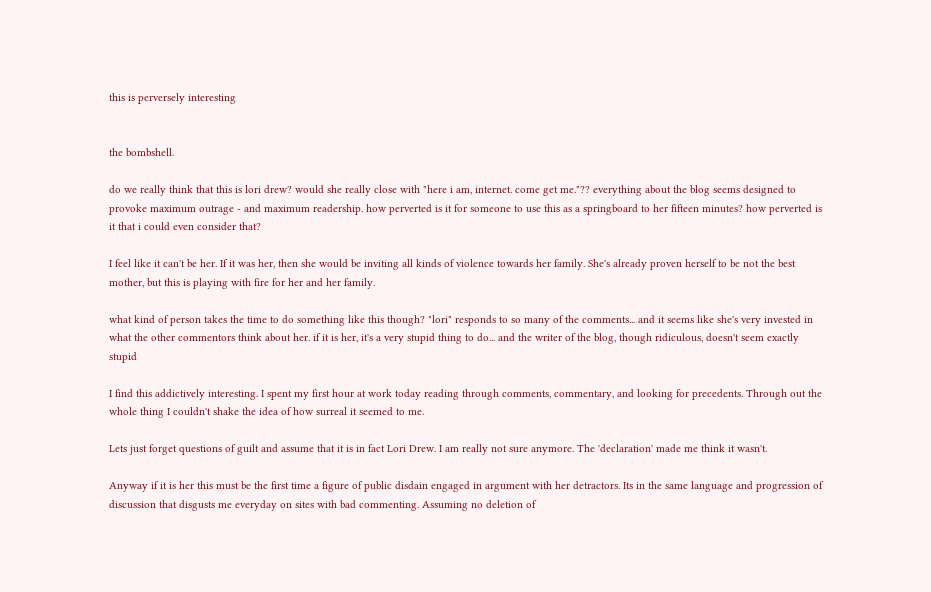this is perversely interesting


the bombshell.

do we really think that this is lori drew? would she really close with "here i am, internet. come get me."?? everything about the blog seems designed to provoke maximum outrage - and maximum readership. how perverted is it for someone to use this as a springboard to her fifteen minutes? how perverted is it that i could even consider that?

I feel like it can't be her. If it was her, then she would be inviting all kinds of violence towards her family. She's already proven herself to be not the best mother, but this is playing with fire for her and her family.

what kind of person takes the time to do something like this though? "lori" responds to so many of the comments... and it seems like she's very invested in what the other commentors think about her. if it is her, it's a very stupid thing to do... and the writer of the blog, though ridiculous, doesn't seem exactly stupid

I find this addictively interesting. I spent my first hour at work today reading through comments, commentary, and looking for precedents. Through out the whole thing I couldn't shake the idea of how surreal it seemed to me.

Lets just forget questions of guilt and assume that it is in fact Lori Drew. I am really not sure anymore. The 'declaration' made me think it wasn't.

Anyway if it is her this must be the first time a figure of public disdain engaged in argument with her detractors. Its in the same language and progression of discussion that disgusts me everyday on sites with bad commenting. Assuming no deletion of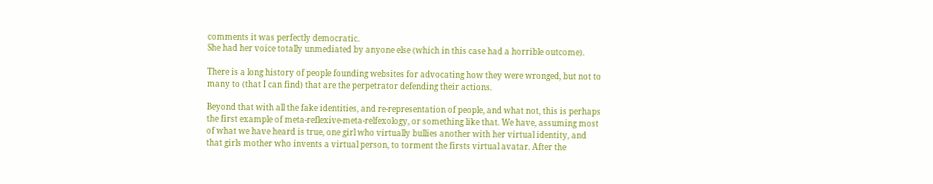comments it was perfectly democratic.
She had her voice totally unmediated by anyone else (which in this case had a horrible outcome).

There is a long history of people founding websites for advocating how they were wronged, but not to many to (that I can find) that are the perpetrator defending their actions.

Beyond that with all the fake identities, and re-representation of people, and what not, this is perhaps the first example of meta-reflexive-meta-relfexology, or something like that. We have, assuming most of what we have heard is true, one girl who virtually bullies another with her virtual identity, and that girls mother who invents a virtual person, to torment the firsts virtual avatar. After the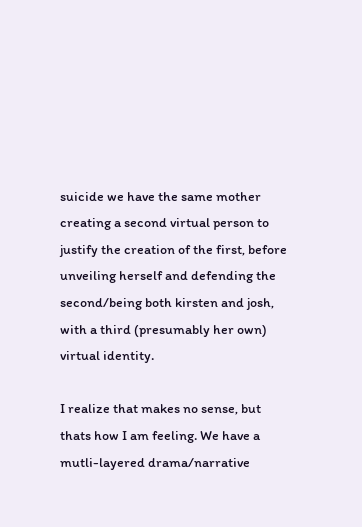suicide we have the same mother creating a second virtual person to justify the creation of the first, before unveiling herself and defending the second/being both kirsten and josh, with a third (presumably her own) virtual identity.

I realize that makes no sense, but thats how I am feeling. We have a mutli-layered drama/narrative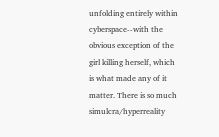unfolding entirely within cyberspace--with the obvious exception of the girl killing herself, which is what made any of it matter. There is so much simulcra/hyperreality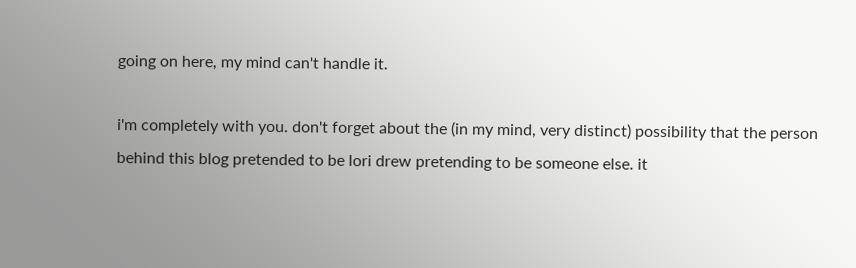going on here, my mind can't handle it.

i'm completely with you. don't forget about the (in my mind, very distinct) possibility that the person behind this blog pretended to be lori drew pretending to be someone else. it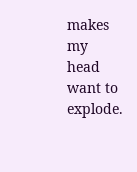makes my head want to explode.